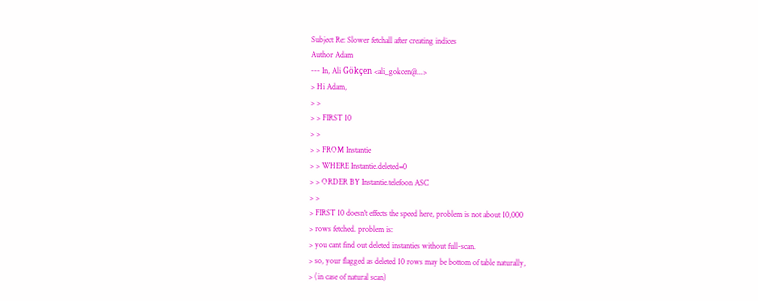Subject Re: Slower fetchall after creating indices
Author Adam
--- In, Ali Gökçen <ali_gokcen@...>
> Hi Adam,
> >
> > FIRST 10
> >
> > FROM Instantie
> > WHERE Instantie.deleted=0
> > ORDER BY Instantie.telefoon ASC
> >
> FIRST 10 doesn't effects the speed here, problem is not about 10,000
> rows fetched. problem is:
> you cant find out deleted instanties without full-scan.
> so, your flagged as deleted 10 rows may be bottom of table naturally,
> (in case of natural scan)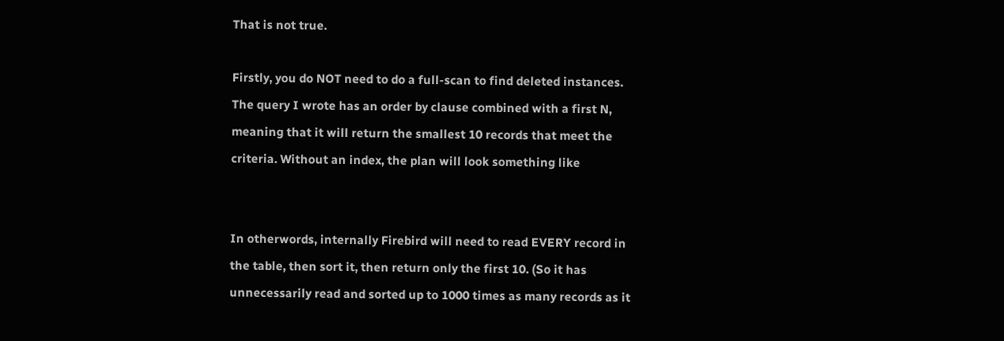That is not true.

Firstly, you do NOT need to do a full-scan to find deleted instances.
The query I wrote has an order by clause combined with a first N,
meaning that it will return the smallest 10 records that meet the
criteria. Without an index, the plan will look something like


In otherwords, internally Firebird will need to read EVERY record in
the table, then sort it, then return only the first 10. (So it has
unnecessarily read and sorted up to 1000 times as many records as it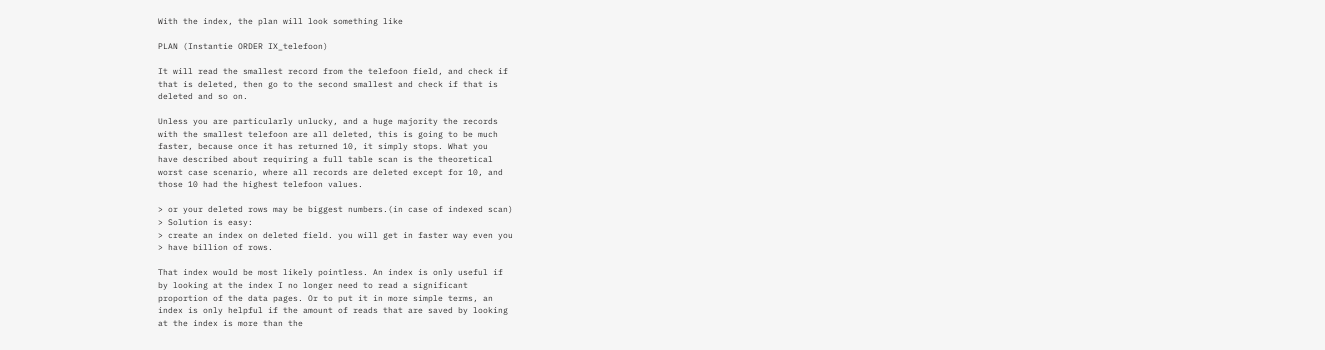With the index, the plan will look something like

PLAN (Instantie ORDER IX_telefoon)

It will read the smallest record from the telefoon field, and check if
that is deleted, then go to the second smallest and check if that is
deleted and so on.

Unless you are particularly unlucky, and a huge majority the records
with the smallest telefoon are all deleted, this is going to be much
faster, because once it has returned 10, it simply stops. What you
have described about requiring a full table scan is the theoretical
worst case scenario, where all records are deleted except for 10, and
those 10 had the highest telefoon values.

> or your deleted rows may be biggest numbers.(in case of indexed scan)
> Solution is easy:
> create an index on deleted field. you will get in faster way even you
> have billion of rows.

That index would be most likely pointless. An index is only useful if
by looking at the index I no longer need to read a significant
proportion of the data pages. Or to put it in more simple terms, an
index is only helpful if the amount of reads that are saved by looking
at the index is more than the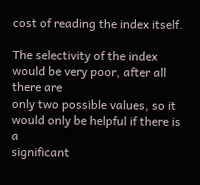cost of reading the index itself.

The selectivity of the index would be very poor, after all there are
only two possible values, so it would only be helpful if there is a
significant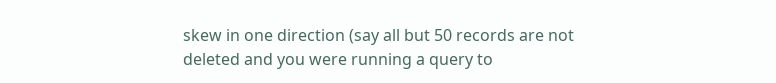skew in one direction (say all but 50 records are not
deleted and you were running a query to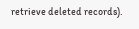retrieve deleted records).